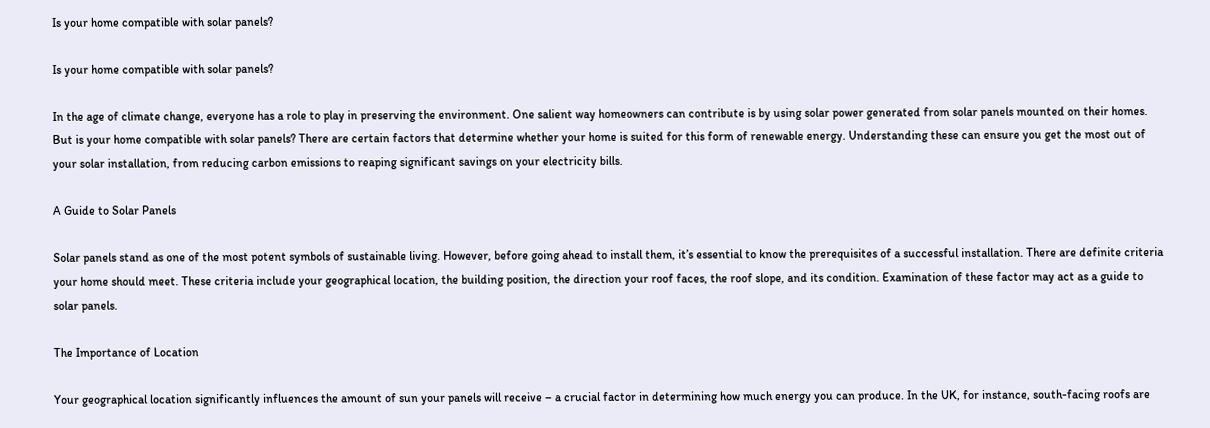Is your home compatible with solar panels?

Is your home compatible with solar panels?

In the age of climate change, everyone has a role to play in preserving the environment. One salient way homeowners can contribute is by using solar power generated from solar panels mounted on their homes. But is your home compatible with solar panels? There are certain factors that determine whether your home is suited for this form of renewable energy. Understanding these can ensure you get the most out of your solar installation, from reducing carbon emissions to reaping significant savings on your electricity bills.

A Guide to Solar Panels

Solar panels stand as one of the most potent symbols of sustainable living. However, before going ahead to install them, it’s essential to know the prerequisites of a successful installation. There are definite criteria your home should meet. These criteria include your geographical location, the building position, the direction your roof faces, the roof slope, and its condition. Examination of these factor may act as a guide to solar panels.

The Importance of Location

Your geographical location significantly influences the amount of sun your panels will receive – a crucial factor in determining how much energy you can produce. In the UK, for instance, south-facing roofs are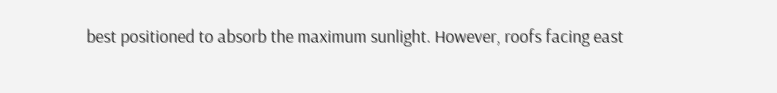best positioned to absorb the maximum sunlight. However, roofs facing east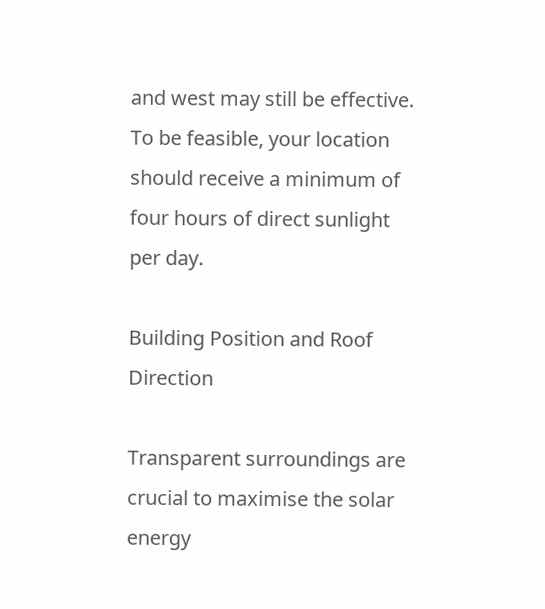and west may still be effective. To be feasible, your location should receive a minimum of four hours of direct sunlight per day.

Building Position and Roof Direction

Transparent surroundings are crucial to maximise the solar energy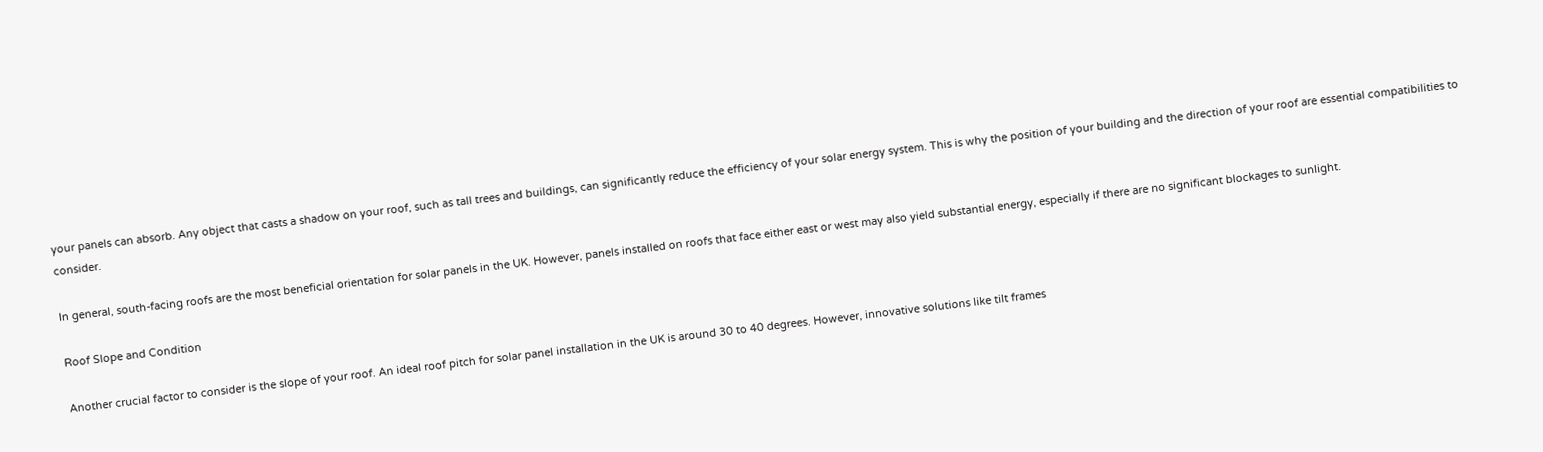your panels can absorb. Any object that casts a shadow on your roof, such as tall trees and buildings, can significantly reduce the efficiency of your solar energy system. This is why the position of your building and the direction of your roof are essential compatibilities to consider.

In general, south-facing roofs are the most beneficial orientation for solar panels in the UK. However, panels installed on roofs that face either east or west may also yield substantial energy, especially if there are no significant blockages to sunlight.

Roof Slope and Condition

Another crucial factor to consider is the slope of your roof. An ideal roof pitch for solar panel installation in the UK is around 30 to 40 degrees. However, innovative solutions like tilt frames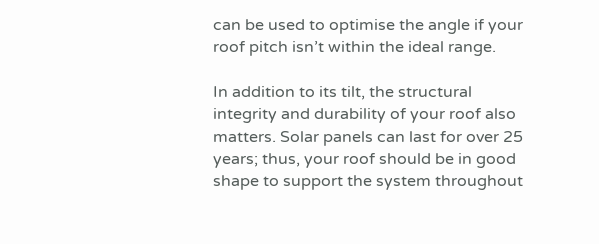can be used to optimise the angle if your roof pitch isn’t within the ideal range.

In addition to its tilt, the structural integrity and durability of your roof also matters. Solar panels can last for over 25 years; thus, your roof should be in good shape to support the system throughout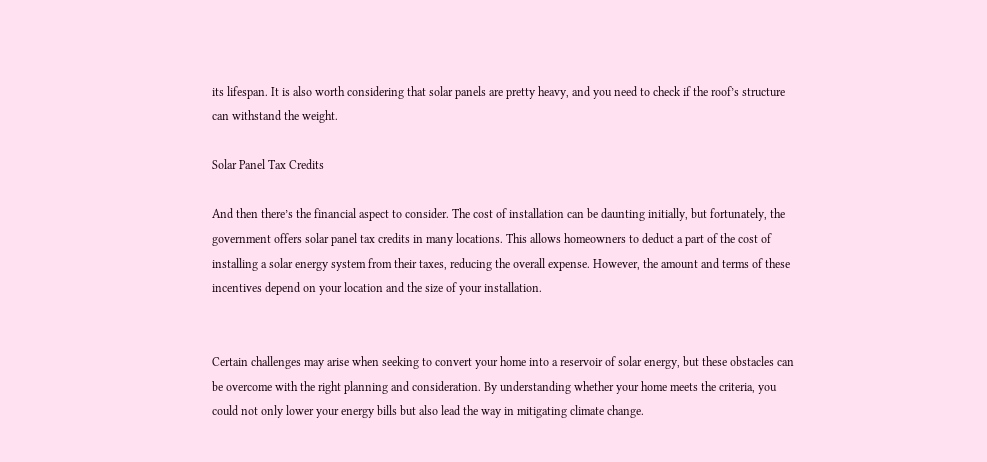its lifespan. It is also worth considering that solar panels are pretty heavy, and you need to check if the roof’s structure can withstand the weight.

Solar Panel Tax Credits

And then there’s the financial aspect to consider. The cost of installation can be daunting initially, but fortunately, the government offers solar panel tax credits in many locations. This allows homeowners to deduct a part of the cost of installing a solar energy system from their taxes, reducing the overall expense. However, the amount and terms of these incentives depend on your location and the size of your installation.


Certain challenges may arise when seeking to convert your home into a reservoir of solar energy, but these obstacles can be overcome with the right planning and consideration. By understanding whether your home meets the criteria, you could not only lower your energy bills but also lead the way in mitigating climate change.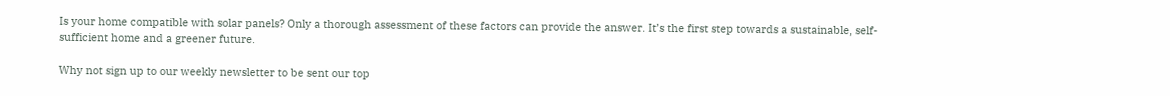Is your home compatible with solar panels? Only a thorough assessment of these factors can provide the answer. It’s the first step towards a sustainable, self-sufficient home and a greener future.

Why not sign up to our weekly newsletter to be sent our top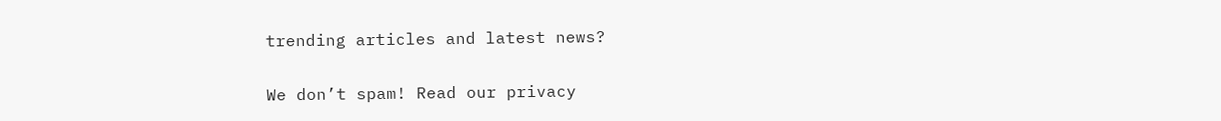trending articles and latest news?

We don’t spam! Read our privacy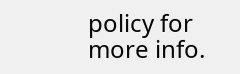policy for more info.